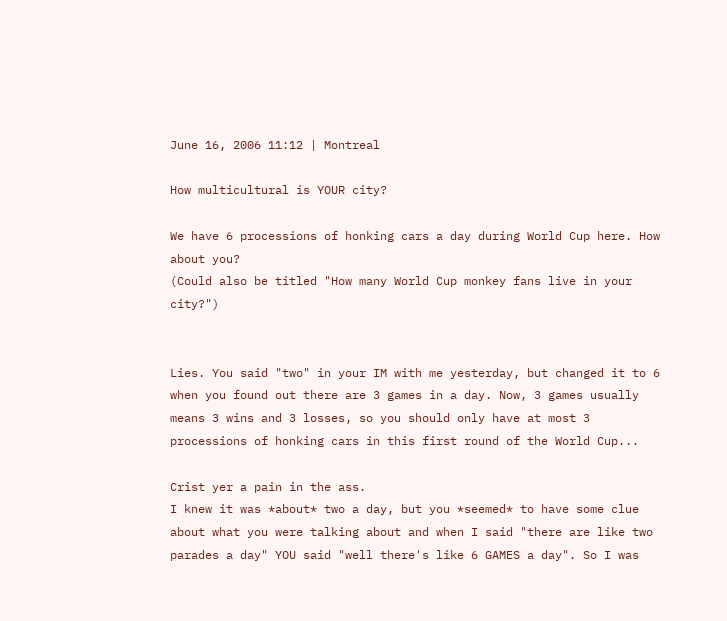June 16, 2006 11:12 | Montreal

How multicultural is YOUR city?

We have 6 processions of honking cars a day during World Cup here. How about you?
(Could also be titled "How many World Cup monkey fans live in your city?")


Lies. You said "two" in your IM with me yesterday, but changed it to 6 when you found out there are 3 games in a day. Now, 3 games usually means 3 wins and 3 losses, so you should only have at most 3 processions of honking cars in this first round of the World Cup...

Crist yer a pain in the ass.
I knew it was *about* two a day, but you *seemed* to have some clue about what you were talking about and when I said "there are like two parades a day" YOU said "well there's like 6 GAMES a day". So I was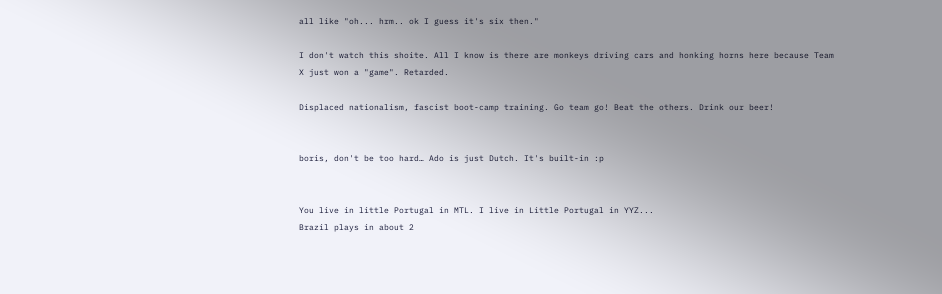all like "oh... hrm.. ok I guess it's six then."

I don't watch this shoite. All I know is there are monkeys driving cars and honking horns here because Team X just won a "game". Retarded.

Displaced nationalism, fascist boot-camp training. Go team go! Beat the others. Drink our beer!


boris, don't be too hard… Ado is just Dutch. It's built-in :p


You live in little Portugal in MTL. I live in Little Portugal in YYZ...
Brazil plays in about 2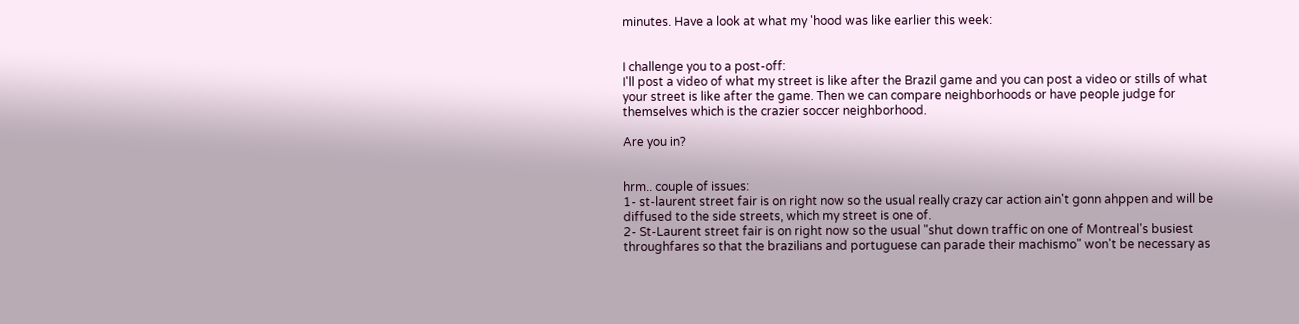minutes. Have a look at what my 'hood was like earlier this week:


I challenge you to a post-off:
I'll post a video of what my street is like after the Brazil game and you can post a video or stills of what your street is like after the game. Then we can compare neighborhoods or have people judge for themselves which is the crazier soccer neighborhood.

Are you in?


hrm.. couple of issues:
1- st-laurent street fair is on right now so the usual really crazy car action ain't gonn ahppen and will be diffused to the side streets, which my street is one of.
2- St-Laurent street fair is on right now so the usual "shut down traffic on one of Montreal's busiest throughfares so that the brazilians and portuguese can parade their machismo" won't be necessary as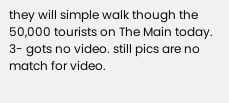they will simple walk though the 50,000 tourists on The Main today.
3- gots no video. still pics are no match for video.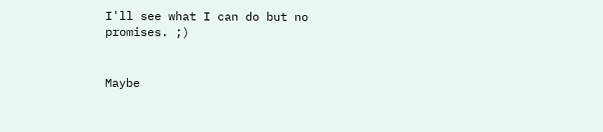I'll see what I can do but no promises. ;)


Maybe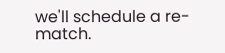we'll schedule a re-match.